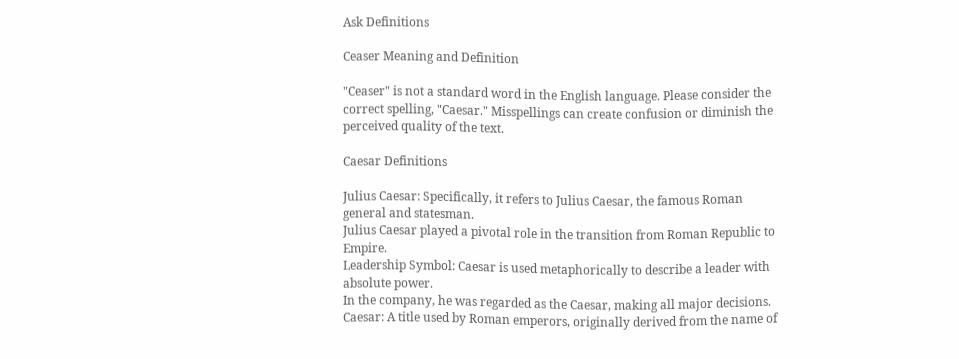Ask Definitions

Ceaser Meaning and Definition

"Ceaser" is not a standard word in the English language. Please consider the correct spelling, "Caesar." Misspellings can create confusion or diminish the perceived quality of the text.

Caesar Definitions

Julius Caesar: Specifically, it refers to Julius Caesar, the famous Roman general and statesman.
Julius Caesar played a pivotal role in the transition from Roman Republic to Empire.
Leadership Symbol: Caesar is used metaphorically to describe a leader with absolute power.
In the company, he was regarded as the Caesar, making all major decisions.
Caesar: A title used by Roman emperors, originally derived from the name of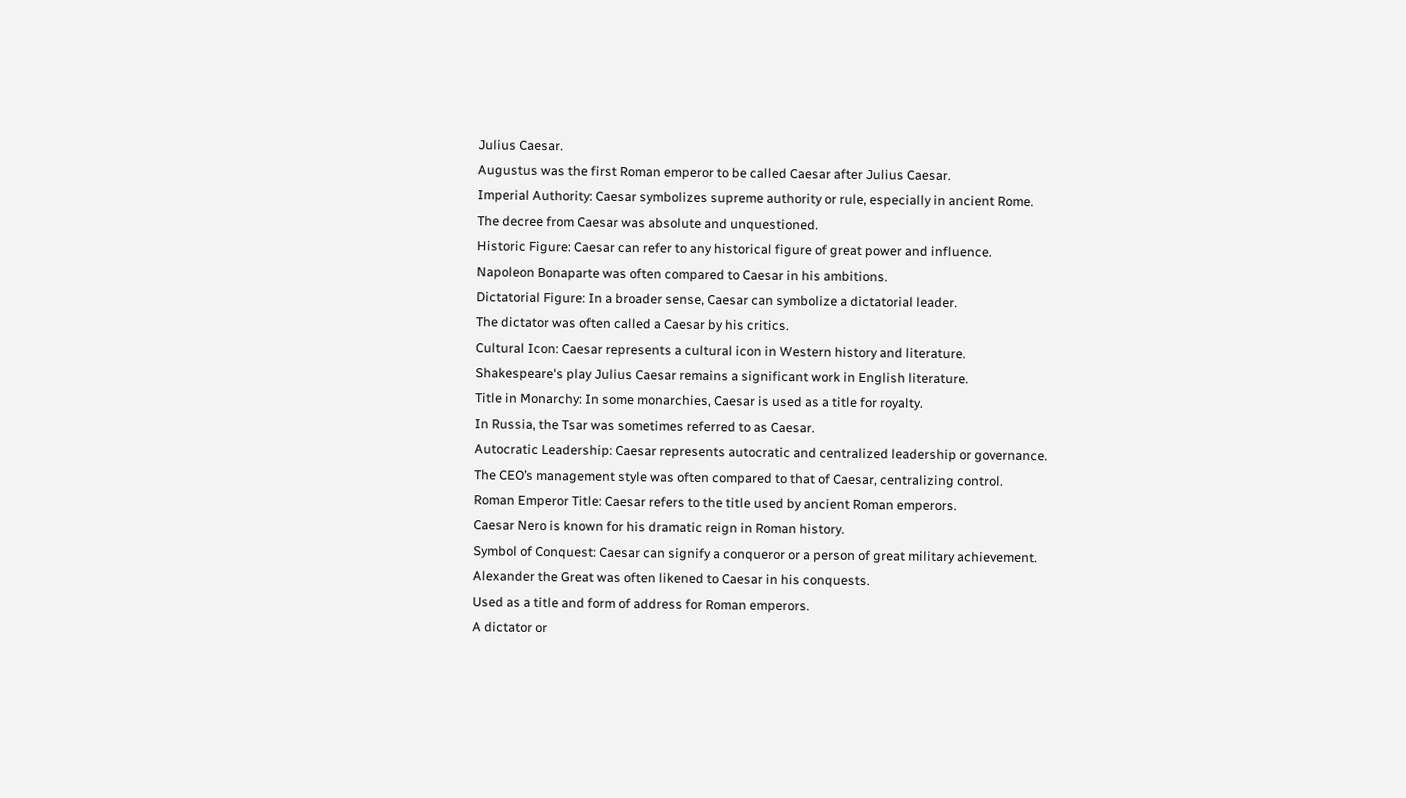Julius Caesar.
Augustus was the first Roman emperor to be called Caesar after Julius Caesar.
Imperial Authority: Caesar symbolizes supreme authority or rule, especially in ancient Rome.
The decree from Caesar was absolute and unquestioned.
Historic Figure: Caesar can refer to any historical figure of great power and influence.
Napoleon Bonaparte was often compared to Caesar in his ambitions.
Dictatorial Figure: In a broader sense, Caesar can symbolize a dictatorial leader.
The dictator was often called a Caesar by his critics.
Cultural Icon: Caesar represents a cultural icon in Western history and literature.
Shakespeare's play Julius Caesar remains a significant work in English literature.
Title in Monarchy: In some monarchies, Caesar is used as a title for royalty.
In Russia, the Tsar was sometimes referred to as Caesar.
Autocratic Leadership: Caesar represents autocratic and centralized leadership or governance.
The CEO’s management style was often compared to that of Caesar, centralizing control.
Roman Emperor Title: Caesar refers to the title used by ancient Roman emperors.
Caesar Nero is known for his dramatic reign in Roman history.
Symbol of Conquest: Caesar can signify a conqueror or a person of great military achievement.
Alexander the Great was often likened to Caesar in his conquests.
Used as a title and form of address for Roman emperors.
A dictator or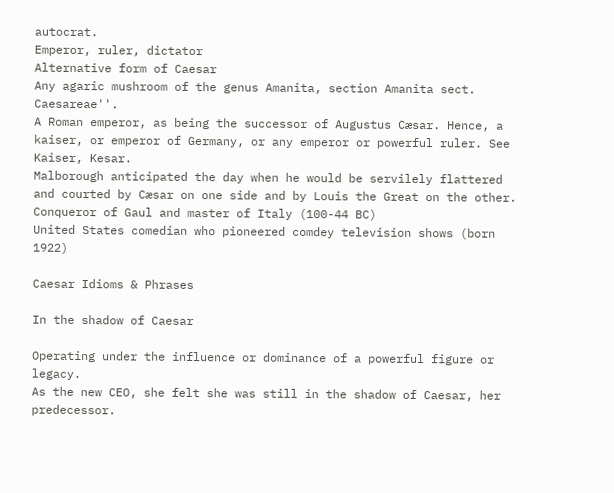autocrat.
Emperor, ruler, dictator
Alternative form of Caesar
Any agaric mushroom of the genus Amanita, section Amanita sect. Caesareae''.
A Roman emperor, as being the successor of Augustus Cæsar. Hence, a kaiser, or emperor of Germany, or any emperor or powerful ruler. See Kaiser, Kesar.
Malborough anticipated the day when he would be servilely flattered and courted by Cæsar on one side and by Louis the Great on the other.
Conqueror of Gaul and master of Italy (100-44 BC)
United States comedian who pioneered comdey television shows (born 1922)

Caesar Idioms & Phrases

In the shadow of Caesar

Operating under the influence or dominance of a powerful figure or legacy.
As the new CEO, she felt she was still in the shadow of Caesar, her predecessor.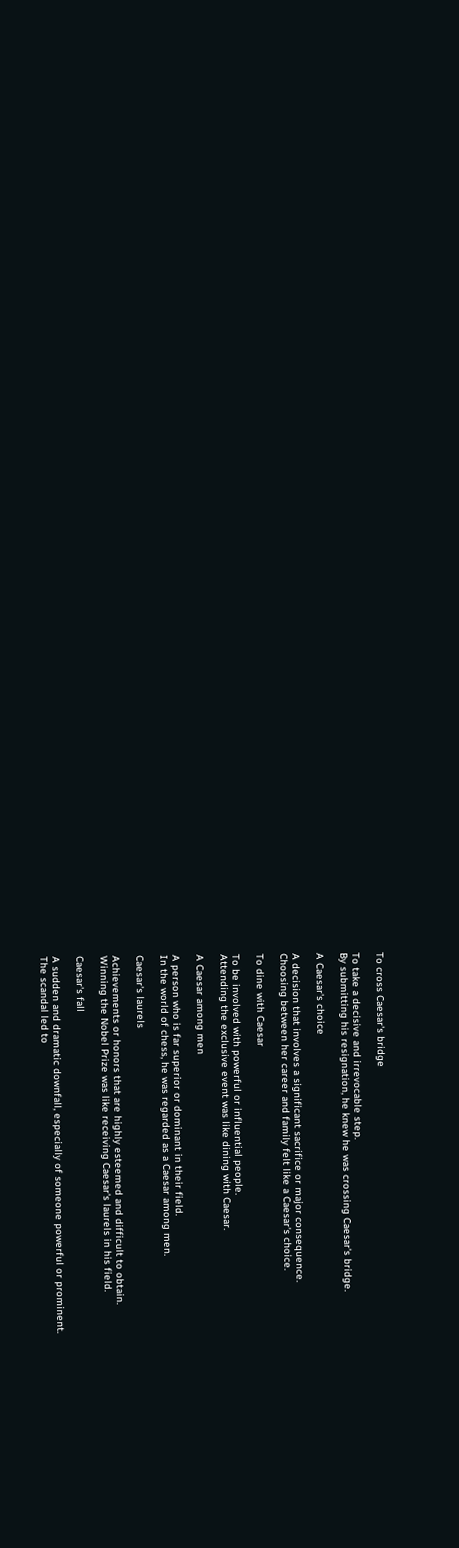To cross Caesar's bridge

To take a decisive and irrevocable step.
By submitting his resignation, he knew he was crossing Caesar's bridge.

A Caesar's choice

A decision that involves a significant sacrifice or major consequence.
Choosing between her career and family felt like a Caesar's choice.

To dine with Caesar

To be involved with powerful or influential people.
Attending the exclusive event was like dining with Caesar.

A Caesar among men

A person who is far superior or dominant in their field.
In the world of chess, he was regarded as a Caesar among men.

Caesar's laurels

Achievements or honors that are highly esteemed and difficult to obtain.
Winning the Nobel Prize was like receiving Caesar's laurels in his field.

Caesar's fall

A sudden and dramatic downfall, especially of someone powerful or prominent.
The scandal led to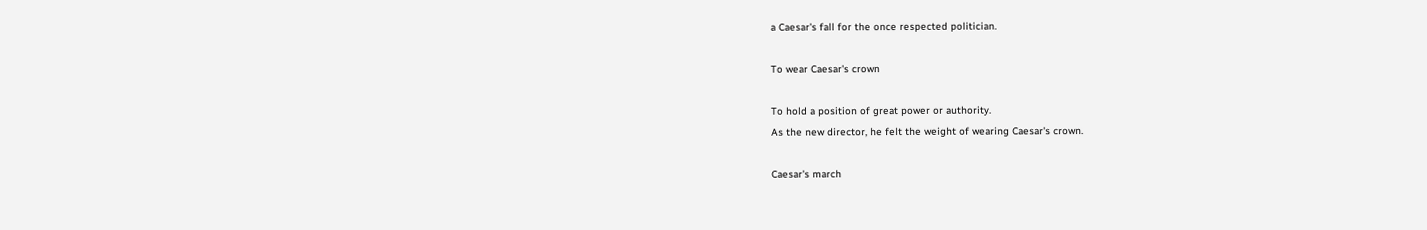a Caesar's fall for the once respected politician.

To wear Caesar's crown

To hold a position of great power or authority.
As the new director, he felt the weight of wearing Caesar's crown.

Caesar's march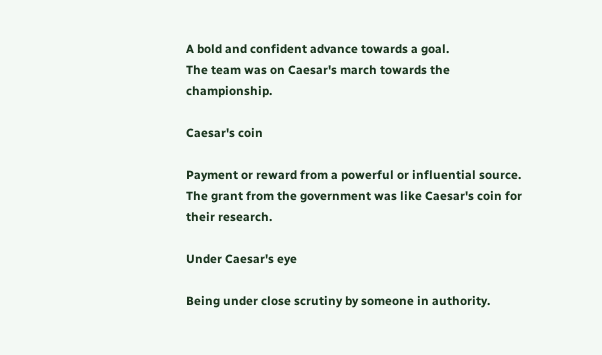A bold and confident advance towards a goal.
The team was on Caesar's march towards the championship.

Caesar's coin

Payment or reward from a powerful or influential source.
The grant from the government was like Caesar's coin for their research.

Under Caesar's eye

Being under close scrutiny by someone in authority.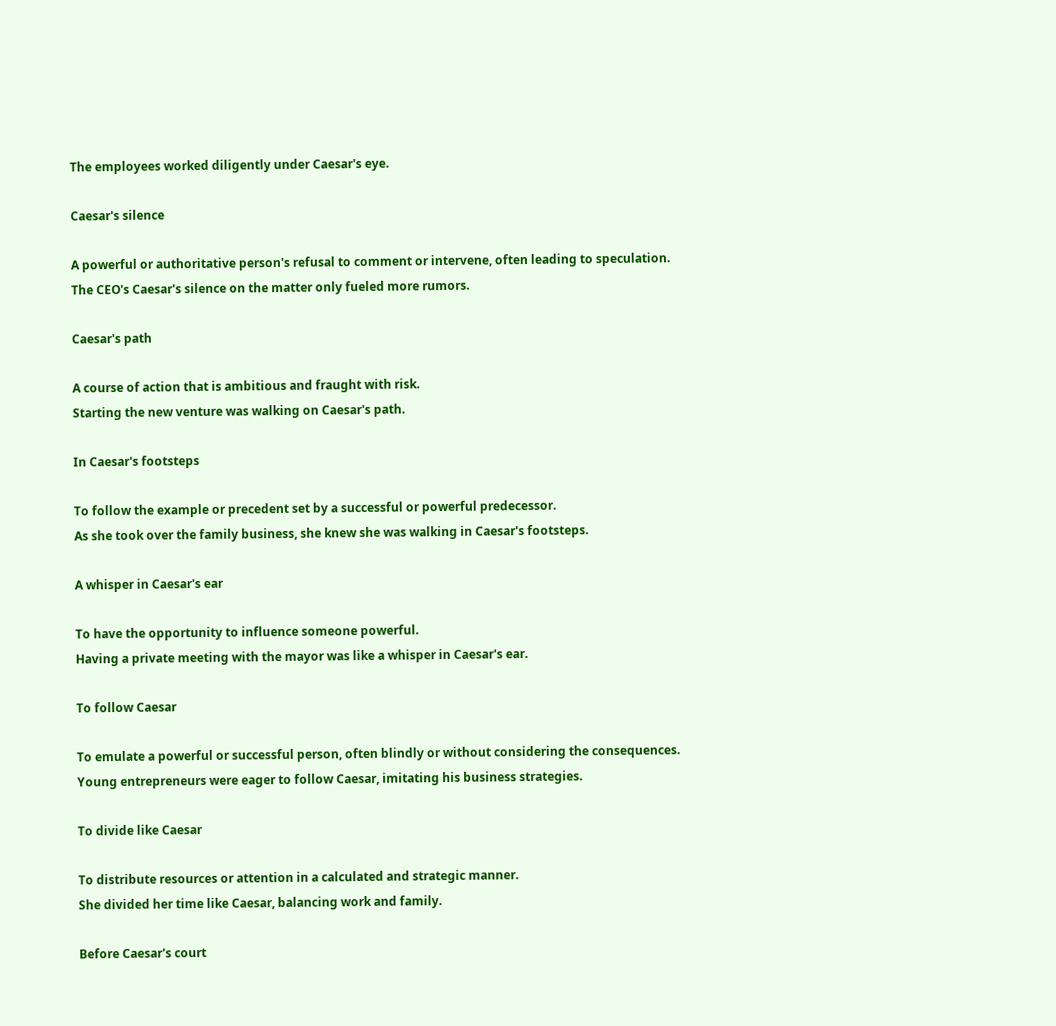The employees worked diligently under Caesar's eye.

Caesar's silence

A powerful or authoritative person's refusal to comment or intervene, often leading to speculation.
The CEO's Caesar's silence on the matter only fueled more rumors.

Caesar's path

A course of action that is ambitious and fraught with risk.
Starting the new venture was walking on Caesar's path.

In Caesar's footsteps

To follow the example or precedent set by a successful or powerful predecessor.
As she took over the family business, she knew she was walking in Caesar's footsteps.

A whisper in Caesar's ear

To have the opportunity to influence someone powerful.
Having a private meeting with the mayor was like a whisper in Caesar's ear.

To follow Caesar

To emulate a powerful or successful person, often blindly or without considering the consequences.
Young entrepreneurs were eager to follow Caesar, imitating his business strategies.

To divide like Caesar

To distribute resources or attention in a calculated and strategic manner.
She divided her time like Caesar, balancing work and family.

Before Caesar's court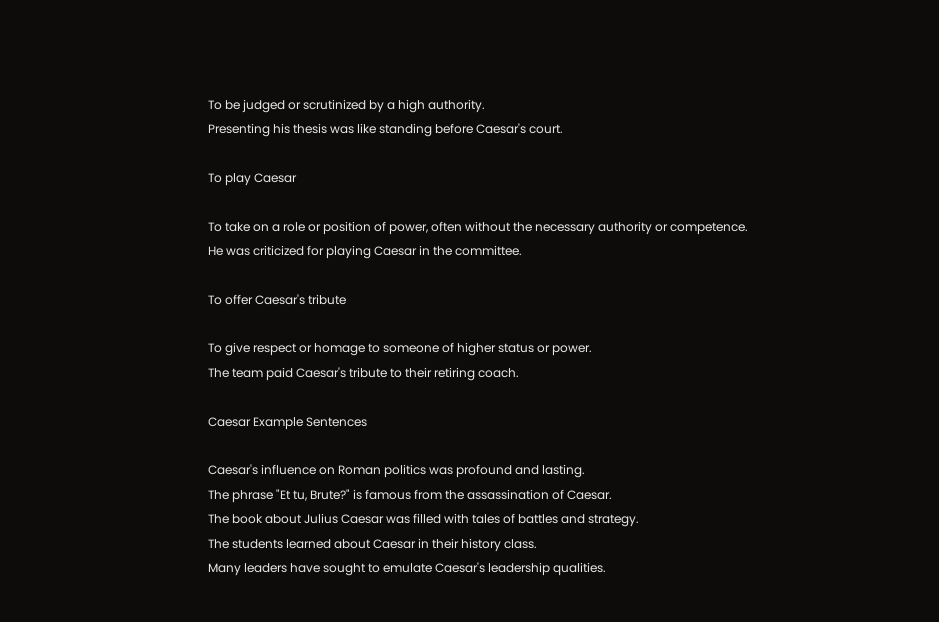To be judged or scrutinized by a high authority.
Presenting his thesis was like standing before Caesar's court.

To play Caesar

To take on a role or position of power, often without the necessary authority or competence.
He was criticized for playing Caesar in the committee.

To offer Caesar's tribute

To give respect or homage to someone of higher status or power.
The team paid Caesar's tribute to their retiring coach.

Caesar Example Sentences

Caesar's influence on Roman politics was profound and lasting.
The phrase "Et tu, Brute?" is famous from the assassination of Caesar.
The book about Julius Caesar was filled with tales of battles and strategy.
The students learned about Caesar in their history class.
Many leaders have sought to emulate Caesar's leadership qualities.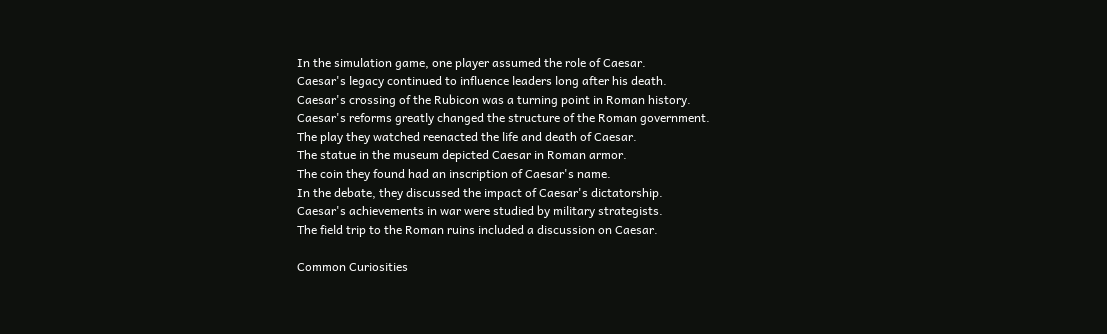In the simulation game, one player assumed the role of Caesar.
Caesar's legacy continued to influence leaders long after his death.
Caesar's crossing of the Rubicon was a turning point in Roman history.
Caesar's reforms greatly changed the structure of the Roman government.
The play they watched reenacted the life and death of Caesar.
The statue in the museum depicted Caesar in Roman armor.
The coin they found had an inscription of Caesar's name.
In the debate, they discussed the impact of Caesar's dictatorship.
Caesar's achievements in war were studied by military strategists.
The field trip to the Roman ruins included a discussion on Caesar.

Common Curiosities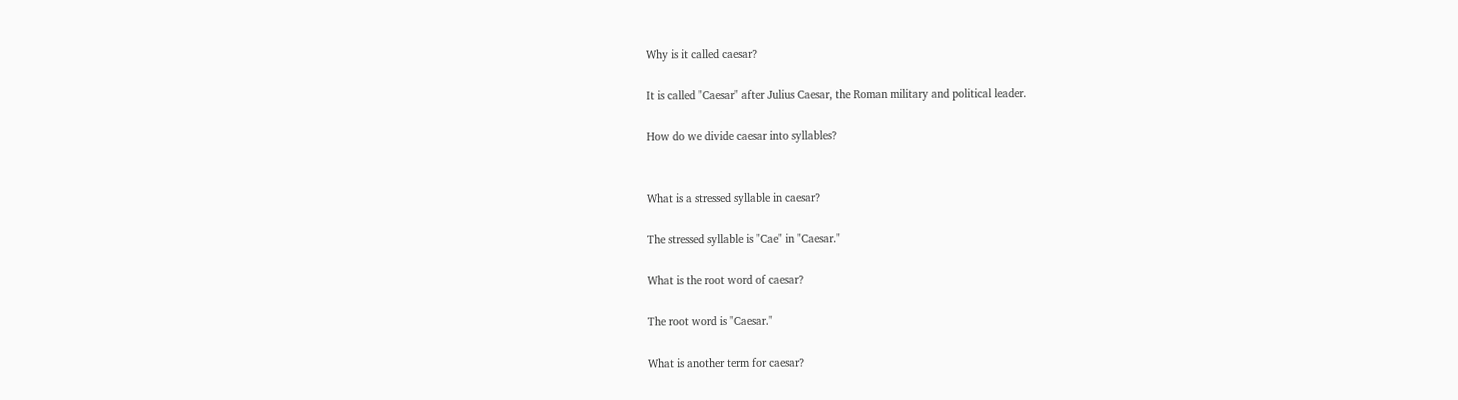Why is it called caesar?

It is called "Caesar" after Julius Caesar, the Roman military and political leader.

How do we divide caesar into syllables?


What is a stressed syllable in caesar?

The stressed syllable is "Cae" in "Caesar."

What is the root word of caesar?

The root word is "Caesar."

What is another term for caesar?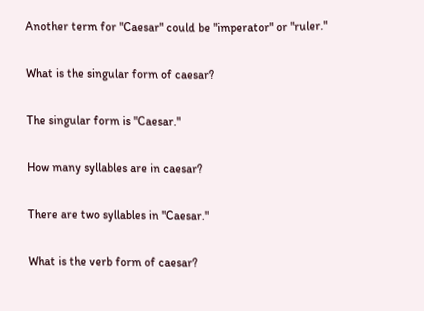Another term for "Caesar" could be "imperator" or "ruler."

What is the singular form of caesar?

The singular form is "Caesar."

How many syllables are in caesar?

There are two syllables in "Caesar."

What is the verb form of caesar?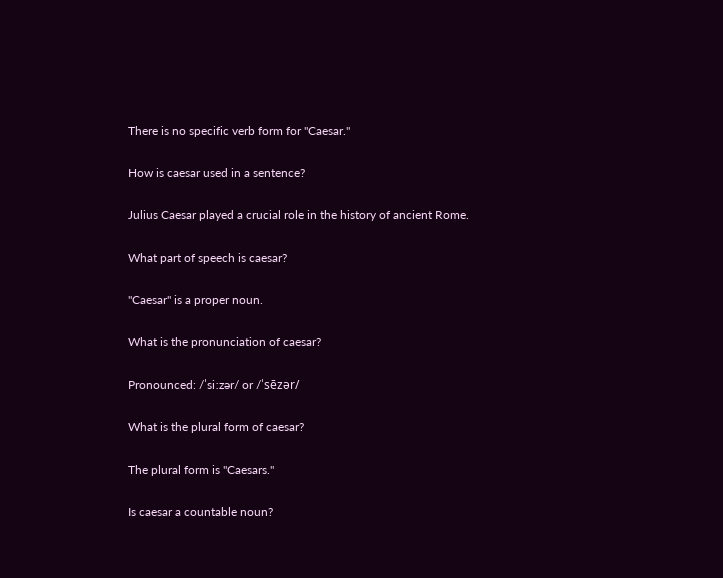There is no specific verb form for "Caesar."

How is caesar used in a sentence?

Julius Caesar played a crucial role in the history of ancient Rome.

What part of speech is caesar?

"Caesar" is a proper noun.

What is the pronunciation of caesar?

Pronounced: /ˈsiːzər/ or /ˈsēzər/

What is the plural form of caesar?

The plural form is "Caesars."

Is caesar a countable noun?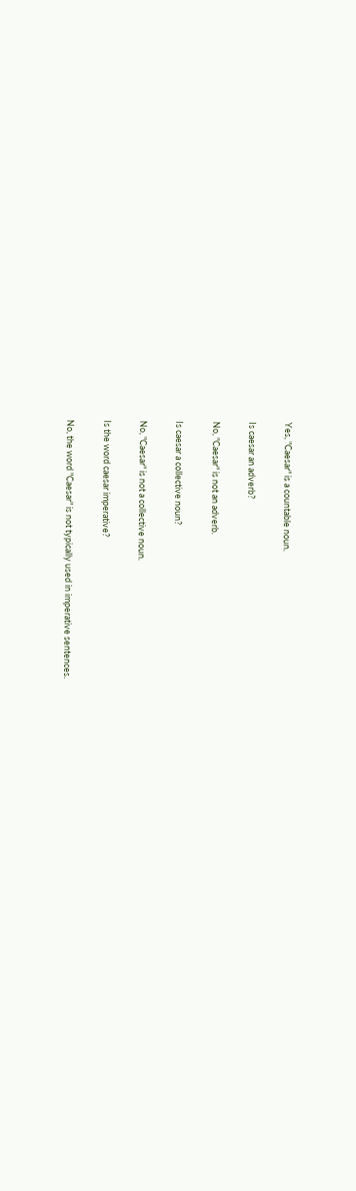Yes, "Caesar" is a countable noun.

Is caesar an adverb?

No, "Caesar" is not an adverb.

Is caesar a collective noun?

No, "Caesar" is not a collective noun.

Is the word caesar imperative?

No, the word "Caesar" is not typically used in imperative sentences.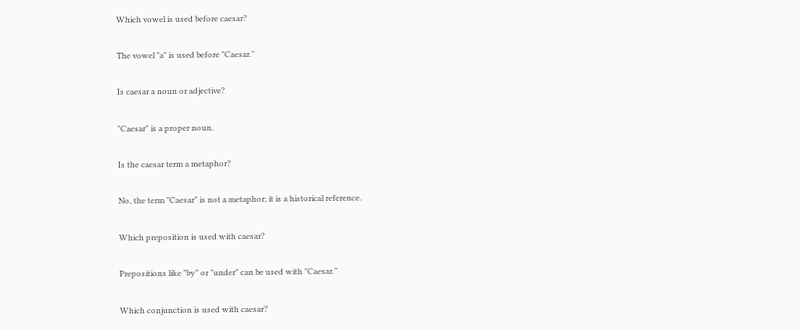Which vowel is used before caesar?

The vowel "a" is used before "Caesar."

Is caesar a noun or adjective?

"Caesar" is a proper noun.

Is the caesar term a metaphor?

No, the term "Caesar" is not a metaphor; it is a historical reference.

Which preposition is used with caesar?

Prepositions like "by" or "under" can be used with "Caesar."

Which conjunction is used with caesar?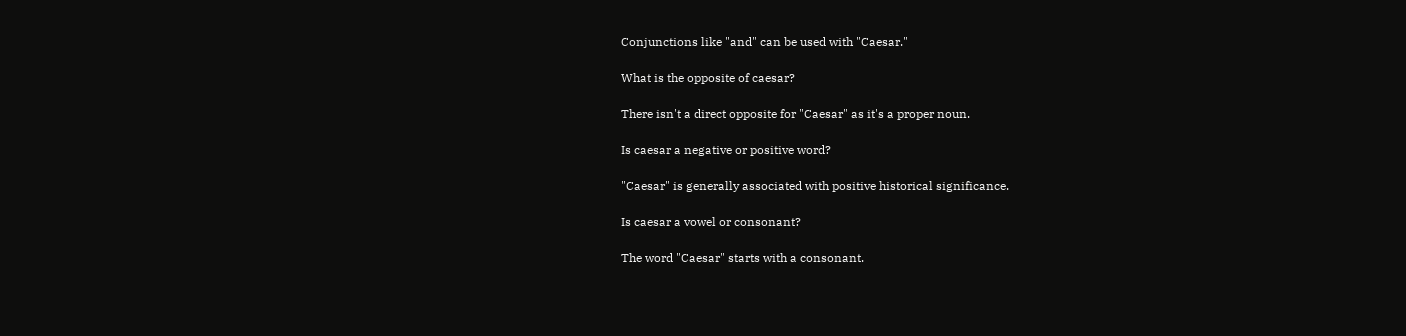Conjunctions like "and" can be used with "Caesar."

What is the opposite of caesar?

There isn't a direct opposite for "Caesar" as it's a proper noun.

Is caesar a negative or positive word?

"Caesar" is generally associated with positive historical significance.

Is caesar a vowel or consonant?

The word "Caesar" starts with a consonant.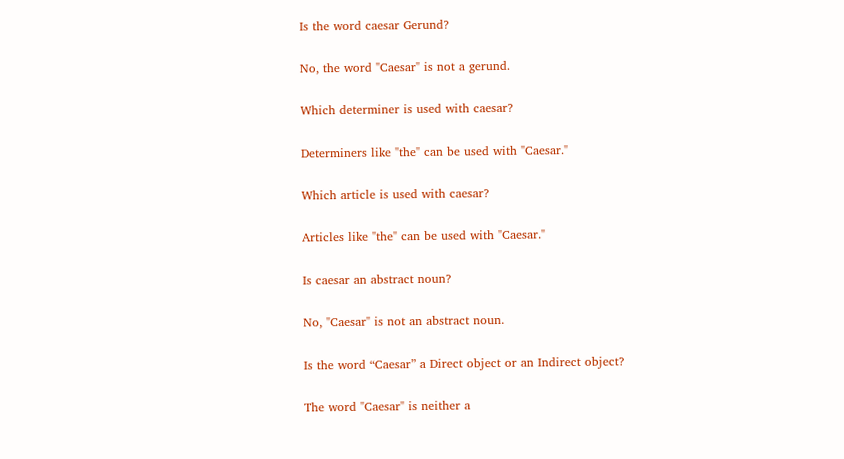Is the word caesar Gerund?

No, the word "Caesar" is not a gerund.

Which determiner is used with caesar?

Determiners like "the" can be used with "Caesar."

Which article is used with caesar?

Articles like "the" can be used with "Caesar."

Is caesar an abstract noun?

No, "Caesar" is not an abstract noun.

Is the word “Caesar” a Direct object or an Indirect object?

The word "Caesar" is neither a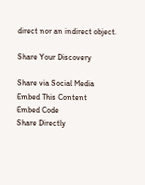direct nor an indirect object.

Share Your Discovery

Share via Social Media
Embed This Content
Embed Code
Share Directly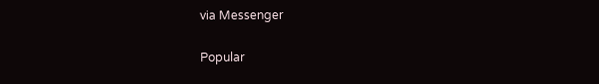via Messenger

Popular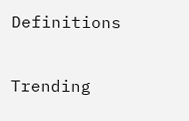Definitions

Trending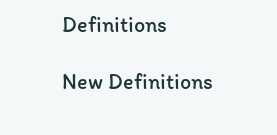Definitions

New Definitions